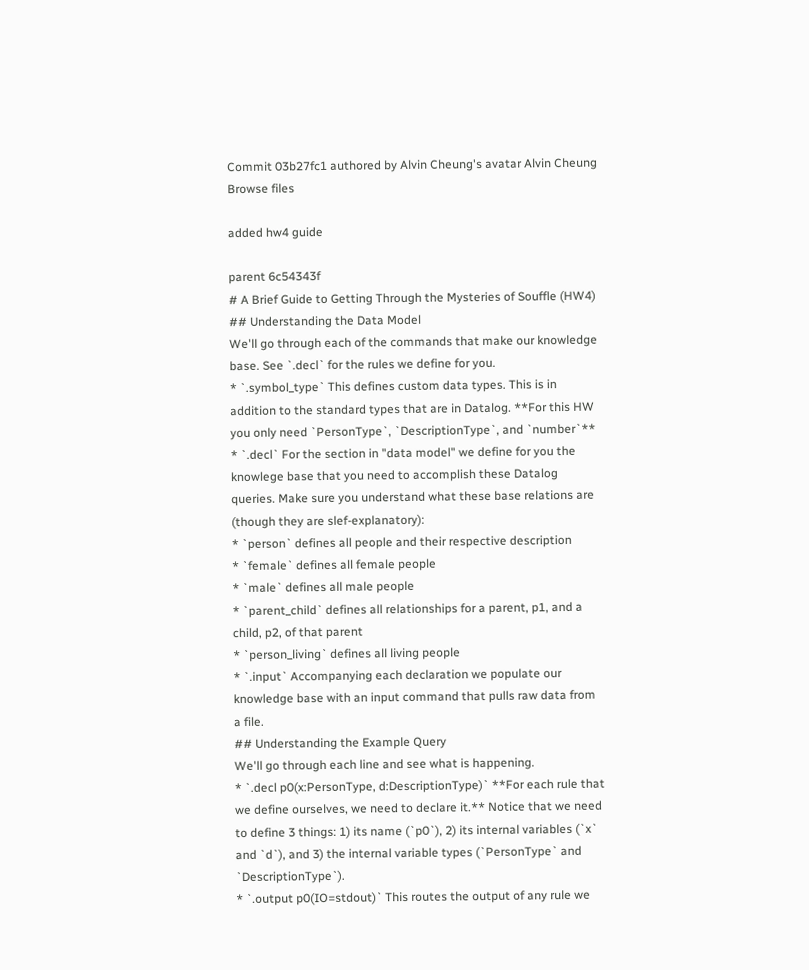Commit 03b27fc1 authored by Alvin Cheung's avatar Alvin Cheung
Browse files

added hw4 guide

parent 6c54343f
# A Brief Guide to Getting Through the Mysteries of Souffle (HW4)
## Understanding the Data Model
We'll go through each of the commands that make our knowledge base. See `.decl` for the rules we define for you.
* `.symbol_type` This defines custom data types. This is in addition to the standard types that are in Datalog. **For this HW you only need `PersonType`, `DescriptionType`, and `number`**
* `.decl` For the section in "data model" we define for you the knowlege base that you need to accomplish these Datalog queries. Make sure you understand what these base relations are (though they are slef-explanatory):
* `person` defines all people and their respective description
* `female` defines all female people
* `male` defines all male people
* `parent_child` defines all relationships for a parent, p1, and a child, p2, of that parent
* `person_living` defines all living people
* `.input` Accompanying each declaration we populate our knowledge base with an input command that pulls raw data from a file.
## Understanding the Example Query
We'll go through each line and see what is happening.
* `.decl p0(x:PersonType, d:DescriptionType)` **For each rule that we define ourselves, we need to declare it.** Notice that we need to define 3 things: 1) its name (`p0`), 2) its internal variables (`x` and `d`), and 3) the internal variable types (`PersonType` and `DescriptionType`).
* `.output p0(IO=stdout)` This routes the output of any rule we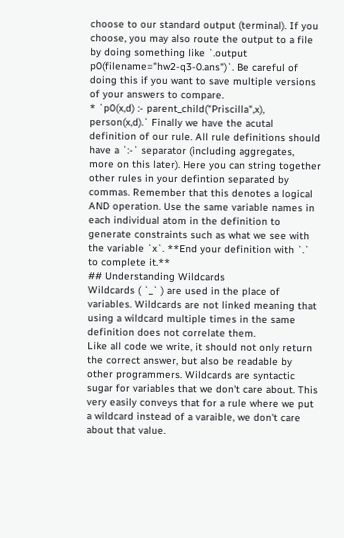choose to our standard output (terminal). If you choose, you may also route the output to a file by doing something like `.output p0(filename="hw2-q3-0.ans")`. Be careful of doing this if you want to save multiple versions of your answers to compare.
* `p0(x,d) :- parent_child("Priscilla",x), person(x,d).` Finally we have the acutal definition of our rule. All rule definitions should have a `:-` separator (including aggregates, more on this later). Here you can string together other rules in your defintion separated by commas. Remember that this denotes a logical AND operation. Use the same variable names in each individual atom in the definition to generate constraints such as what we see with the variable `x`. **End your definition with `.` to complete it.**
## Understanding Wildcards
Wildcards ( `_` ) are used in the place of variables. Wildcards are not linked meaning that using a wildcard multiple times in the same definition does not correlate them.
Like all code we write, it should not only return the correct answer, but also be readable by other programmers. Wildcards are syntactic sugar for variables that we don't care about. This very easily conveys that for a rule where we put a wildcard instead of a varaible, we don't care about that value.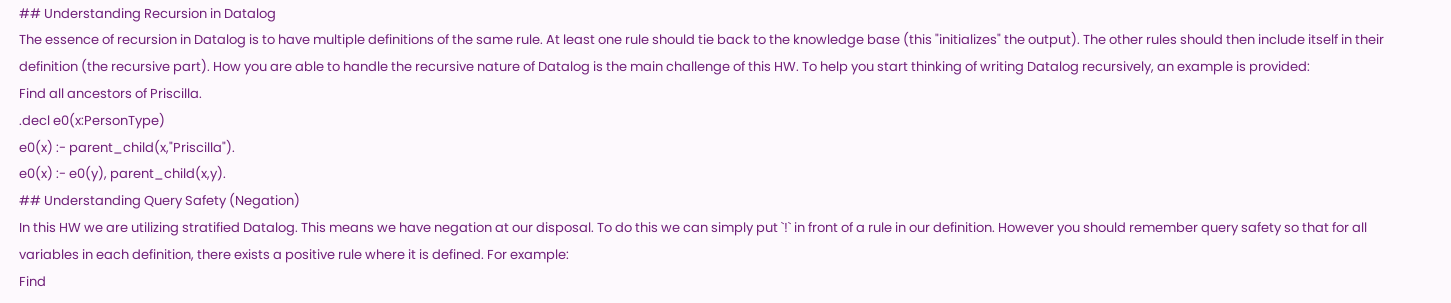## Understanding Recursion in Datalog
The essence of recursion in Datalog is to have multiple definitions of the same rule. At least one rule should tie back to the knowledge base (this "initializes" the output). The other rules should then include itself in their definition (the recursive part). How you are able to handle the recursive nature of Datalog is the main challenge of this HW. To help you start thinking of writing Datalog recursively, an example is provided:
Find all ancestors of Priscilla.
.decl e0(x:PersonType)
e0(x) :- parent_child(x,"Priscilla").
e0(x) :- e0(y), parent_child(x,y).
## Understanding Query Safety (Negation)
In this HW we are utilizing stratified Datalog. This means we have negation at our disposal. To do this we can simply put `!` in front of a rule in our definition. However you should remember query safety so that for all variables in each definition, there exists a positive rule where it is defined. For example:
Find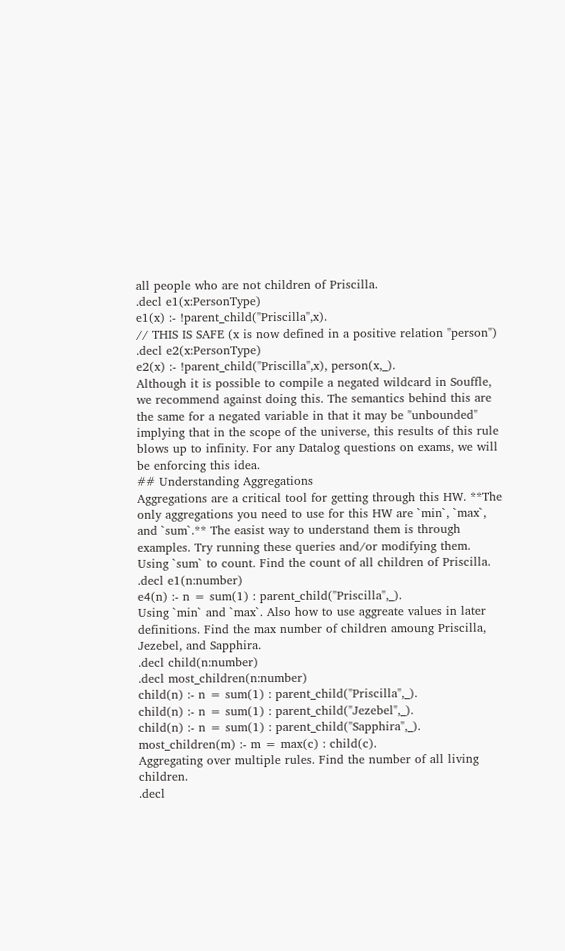all people who are not children of Priscilla.
.decl e1(x:PersonType)
e1(x) :- !parent_child("Priscilla",x).
// THIS IS SAFE (x is now defined in a positive relation "person")
.decl e2(x:PersonType)
e2(x) :- !parent_child("Priscilla",x), person(x,_).
Although it is possible to compile a negated wildcard in Souffle, we recommend against doing this. The semantics behind this are the same for a negated variable in that it may be "unbounded" implying that in the scope of the universe, this results of this rule blows up to infinity. For any Datalog questions on exams, we will be enforcing this idea.
## Understanding Aggregations
Aggregations are a critical tool for getting through this HW. **The only aggregations you need to use for this HW are `min`, `max`, and `sum`.** The easist way to understand them is through examples. Try running these queries and/or modifying them.
Using `sum` to count. Find the count of all children of Priscilla.
.decl e1(n:number)
e4(n) :- n = sum(1) : parent_child("Priscilla",_).
Using `min` and `max`. Also how to use aggreate values in later definitions. Find the max number of children amoung Priscilla, Jezebel, and Sapphira.
.decl child(n:number)
.decl most_children(n:number)
child(n) :- n = sum(1) : parent_child("Priscilla",_).
child(n) :- n = sum(1) : parent_child("Jezebel",_).
child(n) :- n = sum(1) : parent_child("Sapphira",_).
most_children(m) :- m = max(c) : child(c).
Aggregating over multiple rules. Find the number of all living children.
.decl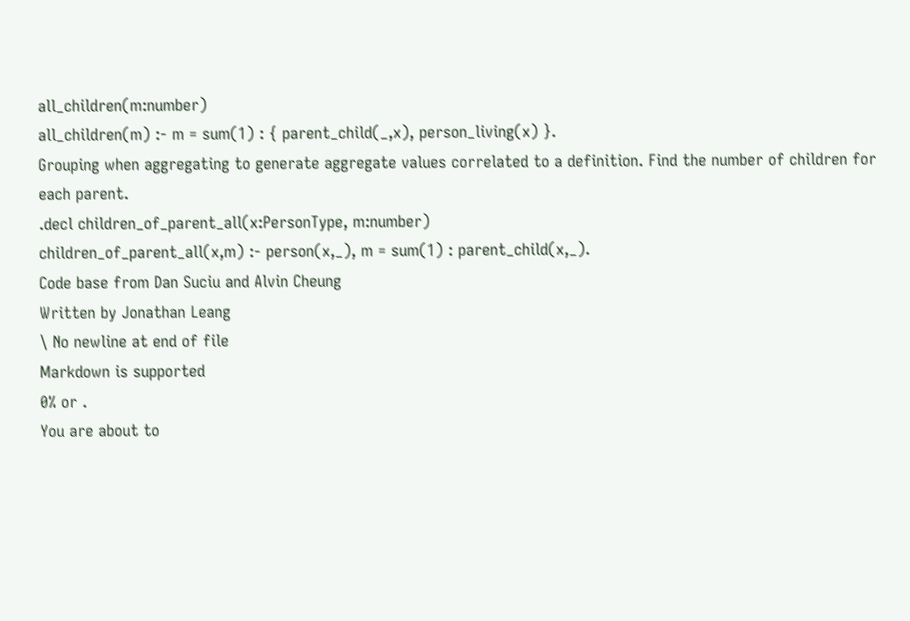all_children(m:number)
all_children(m) :- m = sum(1) : { parent_child(_,x), person_living(x) }.
Grouping when aggregating to generate aggregate values correlated to a definition. Find the number of children for each parent.
.decl children_of_parent_all(x:PersonType, m:number)
children_of_parent_all(x,m) :- person(x,_), m = sum(1) : parent_child(x,_).
Code base from Dan Suciu and Alvin Cheung
Written by Jonathan Leang
\ No newline at end of file
Markdown is supported
0% or .
You are about to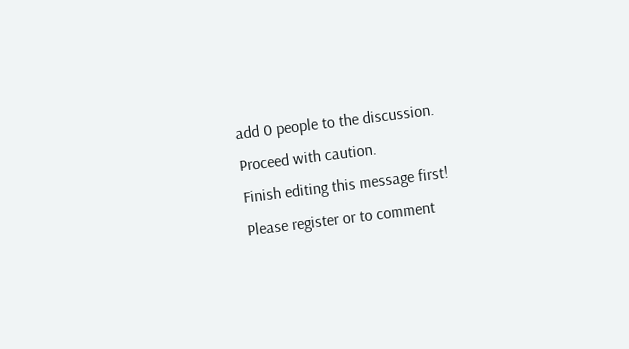add 0 people to the discussion. Proceed with caution.
Finish editing this message first!
Please register or to comment